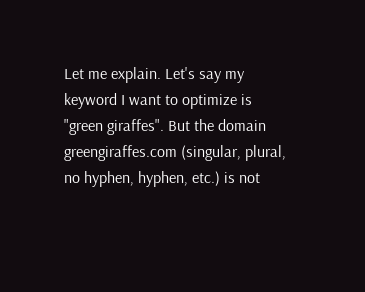Let me explain. Let's say my keyword I want to optimize is "green giraffes". But the domain greengiraffes.com (singular, plural, no hyphen, hyphen, etc.) is not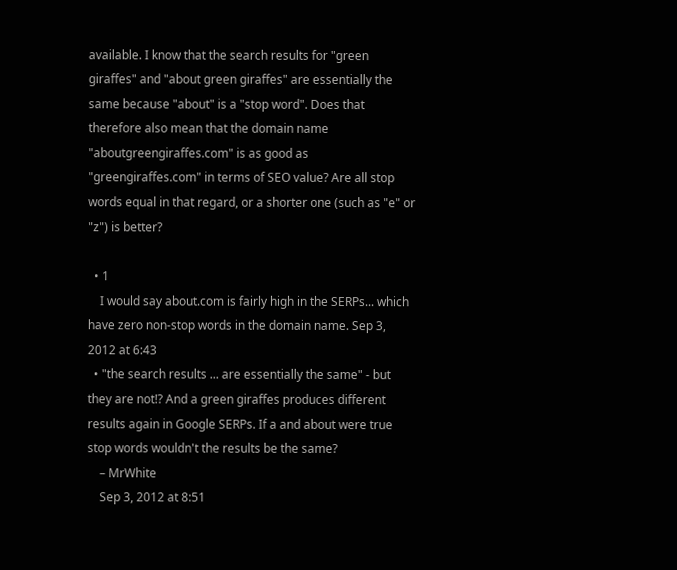available. I know that the search results for "green giraffes" and "about green giraffes" are essentially the same because "about" is a "stop word". Does that therefore also mean that the domain name "aboutgreengiraffes.com" is as good as "greengiraffes.com" in terms of SEO value? Are all stop words equal in that regard, or a shorter one (such as "e" or "z") is better?

  • 1
    I would say about.com is fairly high in the SERPs... which have zero non-stop words in the domain name. Sep 3, 2012 at 6:43
  • "the search results ... are essentially the same" - but they are not!? And a green giraffes produces different results again in Google SERPs. If a and about were true stop words wouldn't the results be the same?
    – MrWhite
    Sep 3, 2012 at 8:51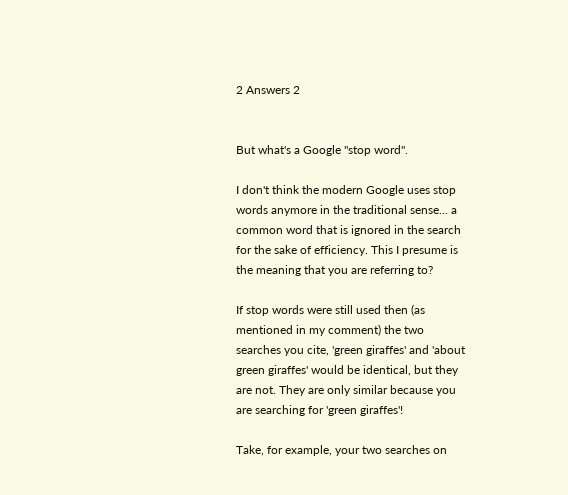2 Answers 2


But what's a Google "stop word".

I don't think the modern Google uses stop words anymore in the traditional sense... a common word that is ignored in the search for the sake of efficiency. This I presume is the meaning that you are referring to?

If stop words were still used then (as mentioned in my comment) the two searches you cite, 'green giraffes' and 'about green giraffes' would be identical, but they are not. They are only similar because you are searching for 'green giraffes'!

Take, for example, your two searches on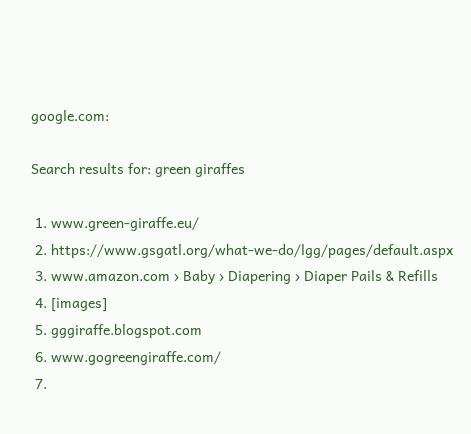google.com:

Search results for: green giraffes

 1. www.green-giraffe.eu/
 2. https://www.gsgatl.org/what-we-do/lgg/pages/default.aspx
 3. www.amazon.com › Baby › Diapering › Diaper Pails & Refills
 4. [images]
 5. gggiraffe.blogspot.com
 6. www.gogreengiraffe.com/
 7.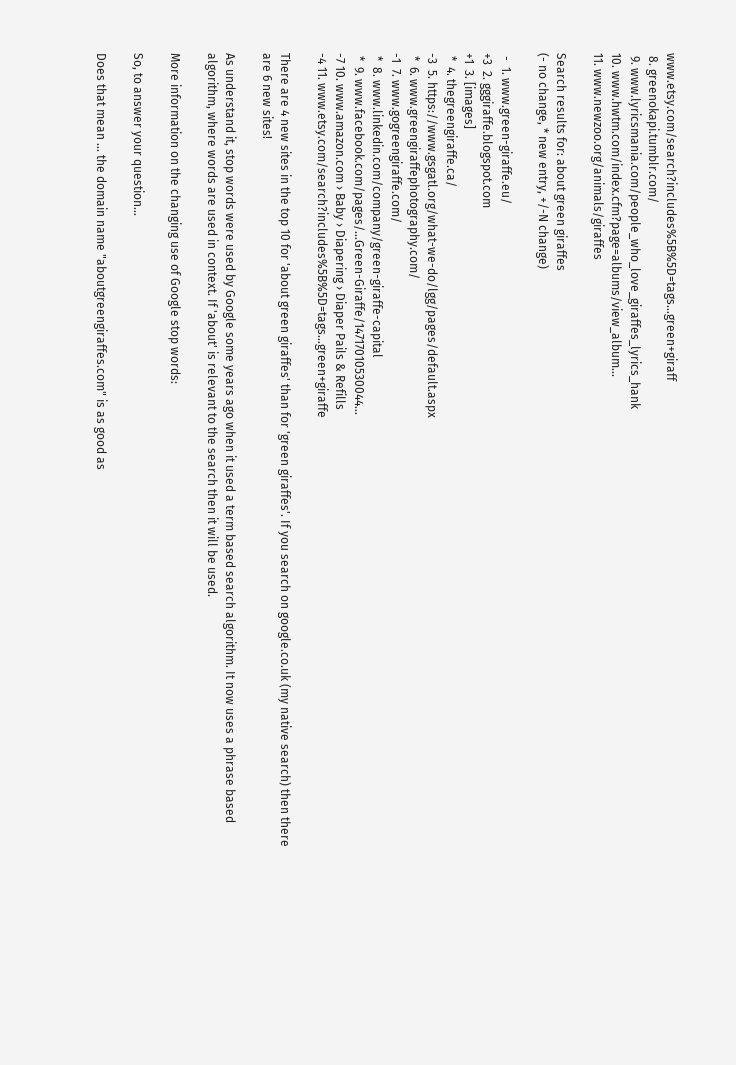www.etsy.com/search?includes%5B%5D=tags...green+giraff
 8. greenokapi.tumblr.com/
 9. www.lyricsmania.com/people_who_love_giraffes_lyrics_hank
10. www.hwtm.com/index.cfm?page=albums/view_album...
11. www.newzoo.org/animals/giraffes

Search results for: about green giraffes
(- no change, * new entry, +/-N change)

 -  1. www.green-giraffe.eu/
+3  2. gggiraffe.blogspot.com
+1  3. [images]
 *  4. thegreengiraffe.ca/
-3  5. https://www.gsgatl.org/what-we-do/lgg/pages/default.aspx
 *  6. www.greengiraffephotography.com/
-1  7. www.gogreengiraffe.com/
 *  8. www.linkedin.com/company/green-giraffe-capital
 *  9. www.facebook.com/pages/...Green-Giraffe/14717010530044...
-7 10. www.amazon.com › Baby › Diapering › Diaper Pails & Refills
-4 11. www.etsy.com/search?includes%5B%5D=tags...green+giraffe

There are 4 new sites in the top 10 for 'about green giraffes' than for 'green giraffes'. If you search on google.co.uk (my native search) then there are 6 new sites!

As understand it, stop words were used by Google some years ago when it used a term based search algorithm. It now uses a phrase based algorithm, where words are used in context. If 'about' is relevant to the search then it will be used.

More information on the changing use of Google stop words:

So, to answer your question...

Does that mean ... the domain name "aboutgreengiraffes.com" is as good as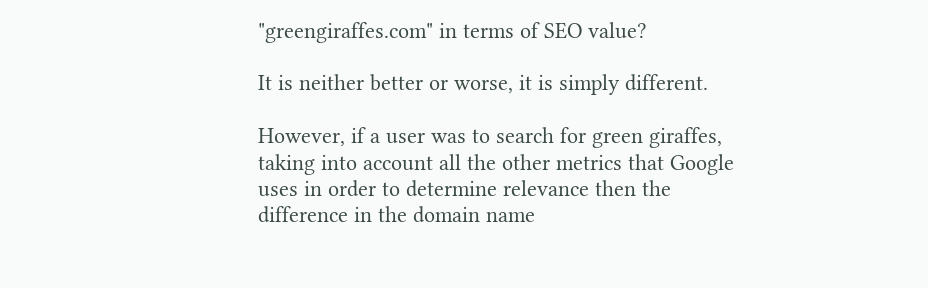"greengiraffes.com" in terms of SEO value?

It is neither better or worse, it is simply different.

However, if a user was to search for green giraffes, taking into account all the other metrics that Google uses in order to determine relevance then the difference in the domain name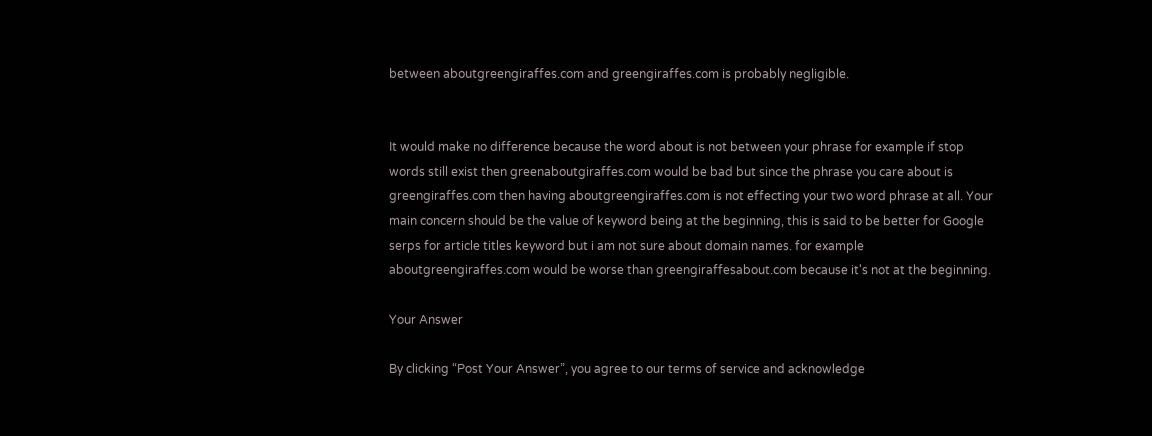between aboutgreengiraffes.com and greengiraffes.com is probably negligible.


It would make no difference because the word about is not between your phrase for example if stop words still exist then greenaboutgiraffes.com would be bad but since the phrase you care about is greengiraffes.com then having aboutgreengiraffes.com is not effecting your two word phrase at all. Your main concern should be the value of keyword being at the beginning, this is said to be better for Google serps for article titles keyword but i am not sure about domain names. for example aboutgreengiraffes.com would be worse than greengiraffesabout.com because it's not at the beginning.

Your Answer

By clicking “Post Your Answer”, you agree to our terms of service and acknowledge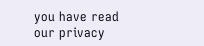you have read our privacy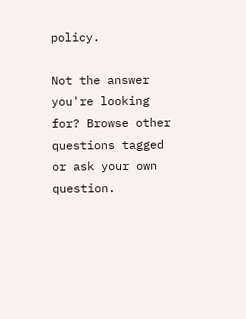policy.

Not the answer you're looking for? Browse other questions tagged or ask your own question.